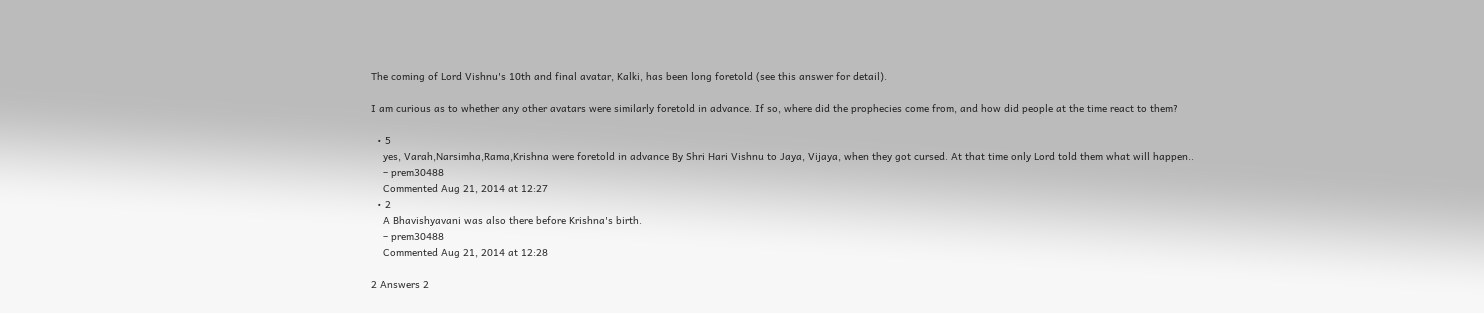The coming of Lord Vishnu's 10th and final avatar, Kalki, has been long foretold (see this answer for detail).

I am curious as to whether any other avatars were similarly foretold in advance. If so, where did the prophecies come from, and how did people at the time react to them?

  • 5
    yes, Varah,Narsimha,Rama,Krishna were foretold in advance By Shri Hari Vishnu to Jaya, Vijaya, when they got cursed. At that time only Lord told them what will happen..
    – prem30488
    Commented Aug 21, 2014 at 12:27
  • 2
    A Bhavishyavani was also there before Krishna's birth.
    – prem30488
    Commented Aug 21, 2014 at 12:28

2 Answers 2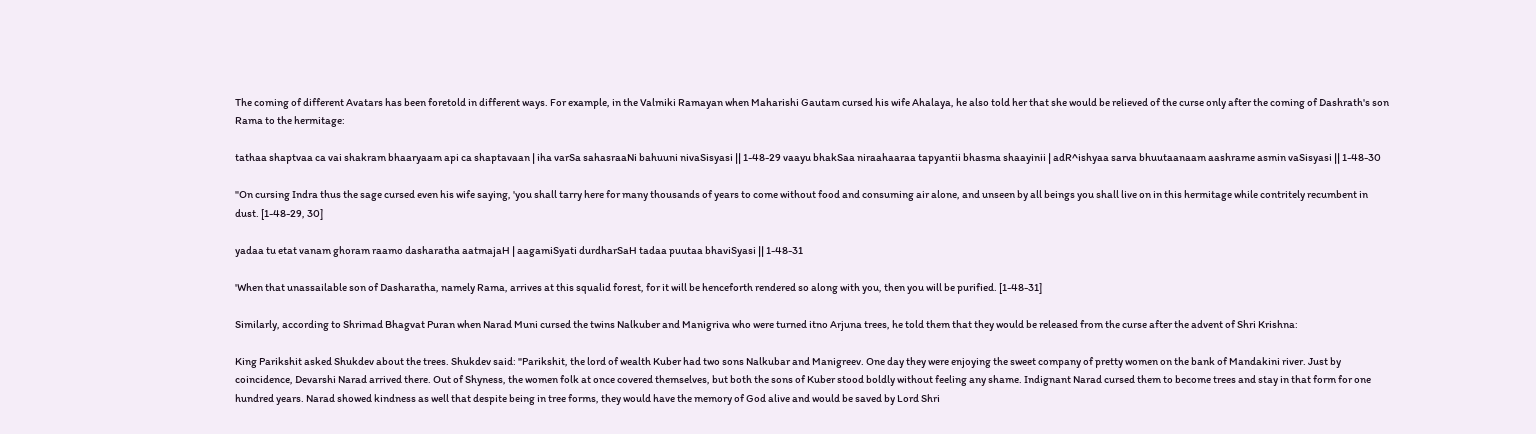The coming of different Avatars has been foretold in different ways. For example, in the Valmiki Ramayan when Maharishi Gautam cursed his wife Ahalaya, he also told her that she would be relieved of the curse only after the coming of Dashrath's son Rama to the hermitage:

tathaa shaptvaa ca vai shakram bhaaryaam api ca shaptavaan | iha varSa sahasraaNi bahuuni nivaSisyasi || 1-48-29 vaayu bhakSaa niraahaaraa tapyantii bhasma shaayinii | adR^ishyaa sarva bhuutaanaam aashrame asmin vaSisyasi || 1-48-30

"On cursing Indra thus the sage cursed even his wife saying, 'you shall tarry here for many thousands of years to come without food and consuming air alone, and unseen by all beings you shall live on in this hermitage while contritely recumbent in dust. [1-48-29, 30]

yadaa tu etat vanam ghoram raamo dasharatha aatmajaH | aagamiSyati durdharSaH tadaa puutaa bhaviSyasi || 1-48-31

'When that unassailable son of Dasharatha, namely Rama, arrives at this squalid forest, for it will be henceforth rendered so along with you, then you will be purified. [1-48-31]

Similarly, according to Shrimad Bhagvat Puran when Narad Muni cursed the twins Nalkuber and Manigriva who were turned itno Arjuna trees, he told them that they would be released from the curse after the advent of Shri Krishna:

King Parikshit asked Shukdev about the trees. Shukdev said: "Parikshit, the lord of wealth Kuber had two sons Nalkubar and Manigreev. One day they were enjoying the sweet company of pretty women on the bank of Mandakini river. Just by coincidence, Devarshi Narad arrived there. Out of Shyness, the women folk at once covered themselves, but both the sons of Kuber stood boldly without feeling any shame. Indignant Narad cursed them to become trees and stay in that form for one hundred years. Narad showed kindness as well that despite being in tree forms, they would have the memory of God alive and would be saved by Lord Shri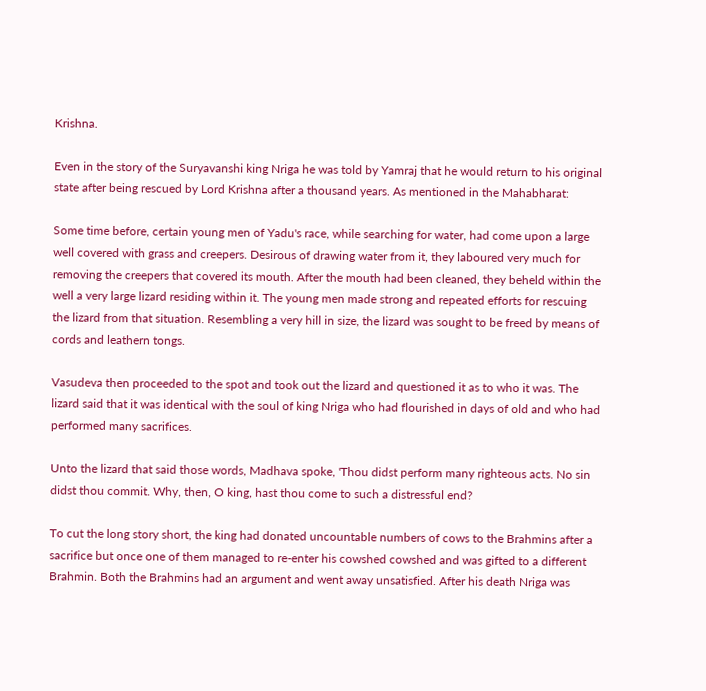Krishna.

Even in the story of the Suryavanshi king Nriga he was told by Yamraj that he would return to his original state after being rescued by Lord Krishna after a thousand years. As mentioned in the Mahabharat:

Some time before, certain young men of Yadu's race, while searching for water, had come upon a large well covered with grass and creepers. Desirous of drawing water from it, they laboured very much for removing the creepers that covered its mouth. After the mouth had been cleaned, they beheld within the well a very large lizard residing within it. The young men made strong and repeated efforts for rescuing the lizard from that situation. Resembling a very hill in size, the lizard was sought to be freed by means of cords and leathern tongs.

Vasudeva then proceeded to the spot and took out the lizard and questioned it as to who it was. The lizard said that it was identical with the soul of king Nriga who had flourished in days of old and who had performed many sacrifices.

Unto the lizard that said those words, Madhava spoke, 'Thou didst perform many righteous acts. No sin didst thou commit. Why, then, O king, hast thou come to such a distressful end?

To cut the long story short, the king had donated uncountable numbers of cows to the Brahmins after a sacrifice but once one of them managed to re-enter his cowshed cowshed and was gifted to a different Brahmin. Both the Brahmins had an argument and went away unsatisfied. After his death Nriga was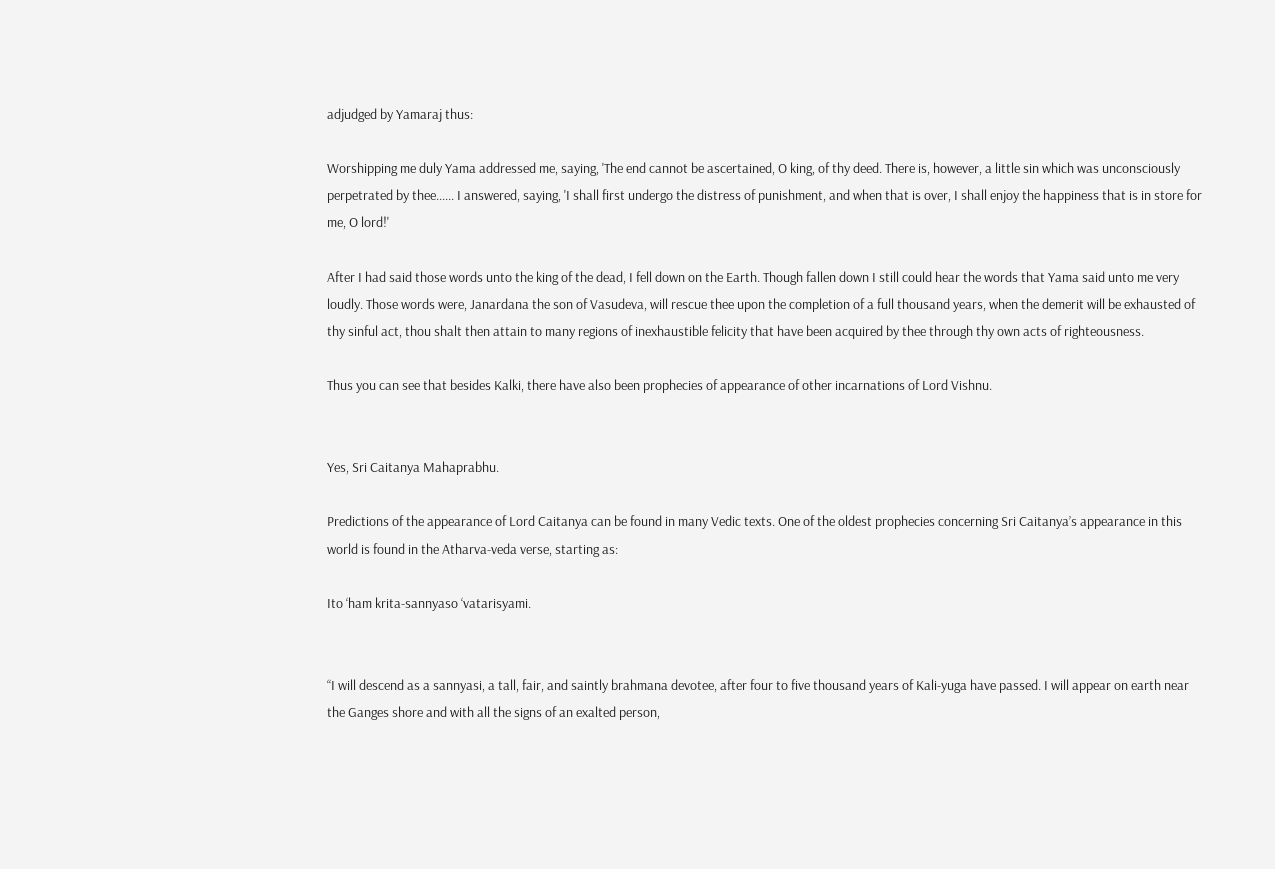adjudged by Yamaraj thus:

Worshipping me duly Yama addressed me, saying, 'The end cannot be ascertained, O king, of thy deed. There is, however, a little sin which was unconsciously perpetrated by thee...... I answered, saying, 'I shall first undergo the distress of punishment, and when that is over, I shall enjoy the happiness that is in store for me, O lord!'

After I had said those words unto the king of the dead, I fell down on the Earth. Though fallen down I still could hear the words that Yama said unto me very loudly. Those words were, Janardana the son of Vasudeva, will rescue thee upon the completion of a full thousand years, when the demerit will be exhausted of thy sinful act, thou shalt then attain to many regions of inexhaustible felicity that have been acquired by thee through thy own acts of righteousness.

Thus you can see that besides Kalki, there have also been prophecies of appearance of other incarnations of Lord Vishnu.


Yes, Sri Caitanya Mahaprabhu.

Predictions of the appearance of Lord Caitanya can be found in many Vedic texts. One of the oldest prophecies concerning Sri Caitanya’s appearance in this world is found in the Atharva-veda verse, starting as:

Ito ‘ham krita-sannyaso ‘vatarisyami.


“I will descend as a sannyasi, a tall, fair, and saintly brahmana devotee, after four to five thousand years of Kali-yuga have passed. I will appear on earth near the Ganges shore and with all the signs of an exalted person,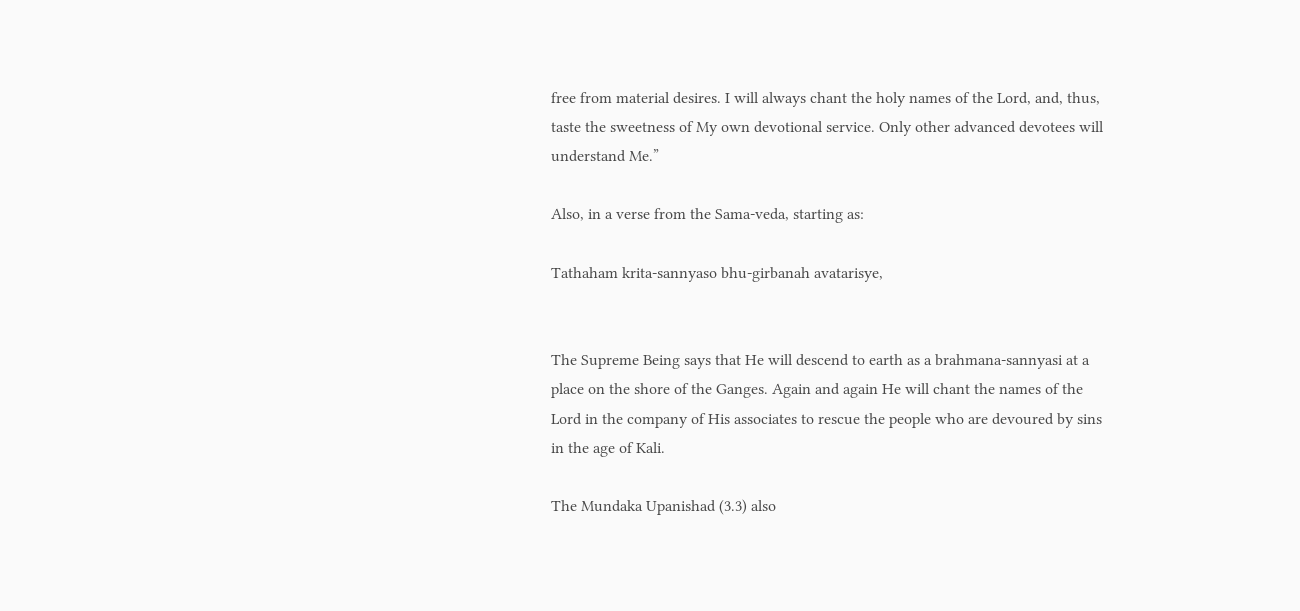free from material desires. I will always chant the holy names of the Lord, and, thus, taste the sweetness of My own devotional service. Only other advanced devotees will understand Me.”

Also, in a verse from the Sama-veda, starting as:

Tathaham krita-sannyaso bhu-girbanah avatarisye,


The Supreme Being says that He will descend to earth as a brahmana-sannyasi at a place on the shore of the Ganges. Again and again He will chant the names of the Lord in the company of His associates to rescue the people who are devoured by sins in the age of Kali.

The Mundaka Upanishad (3.3) also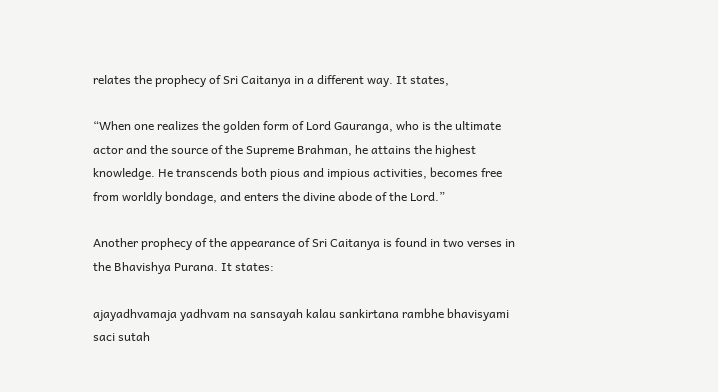relates the prophecy of Sri Caitanya in a different way. It states,

“When one realizes the golden form of Lord Gauranga, who is the ultimate actor and the source of the Supreme Brahman, he attains the highest knowledge. He transcends both pious and impious activities, becomes free from worldly bondage, and enters the divine abode of the Lord.”

Another prophecy of the appearance of Sri Caitanya is found in two verses in the Bhavishya Purana. It states:

ajayadhvamaja yadhvam na sansayah kalau sankirtana rambhe bhavisyami saci sutah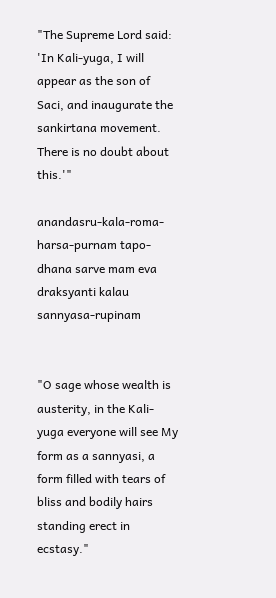"The Supreme Lord said: 'In Kali-yuga, I will appear as the son of Saci, and inaugurate the sankirtana movement. There is no doubt about this.'"

anandasru-kala-roma-harsa-purnam tapo-dhana sarve mam eva draksyanti kalau sannyasa-rupinam


"O sage whose wealth is austerity, in the Kali-yuga everyone will see My form as a sannyasi, a form filled with tears of bliss and bodily hairs standing erect in ecstasy."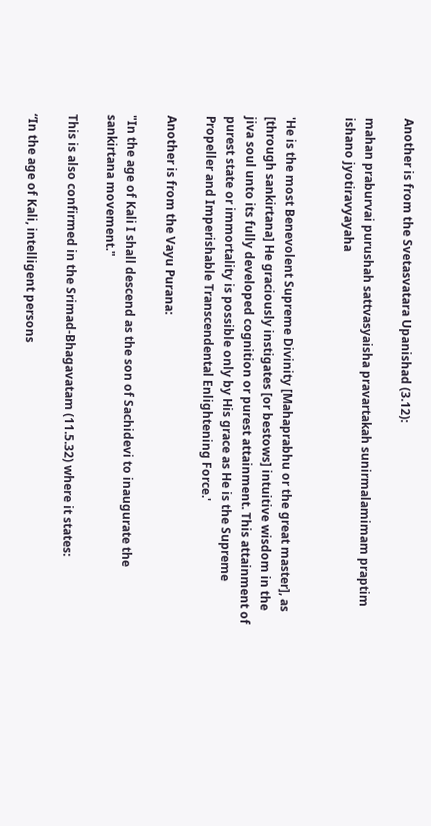Another is from the Svetasvatara Upanishad (3.12):

mahan praburvai purushah sattvasyaisha pravartakah sunirmalamimam praptim ishano jyotiravyayaha


'He is the most Benevolent Supreme Divinity [Mahaprabhu or the great master], as [through sankirtana] He graciously instigates [or bestows] intuitive wisdom in the jiva soul unto its fully developed cognition or purest attainment. This attainment of purest state or immortality is possible only by His grace as He is the Supreme Propeller and Imperishable Transcendental Enlightening Force.'

Another is from the Vayu Purana:

"In the age of Kali I shall descend as the son of Sachidevi to inaugurate the sankirtana movement."

This is also confirmed in the Srimad-Bhagavatam (11.5.32) where it states:

“In the age of Kali, intelligent persons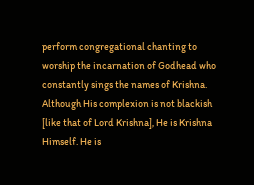perform congregational chanting to worship the incarnation of Godhead who constantly sings the names of Krishna. Although His complexion is not blackish [like that of Lord Krishna], He is Krishna Himself. He is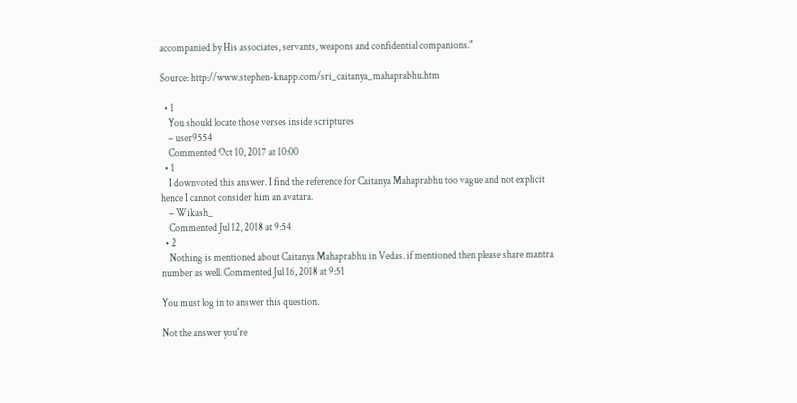accompanied by His associates, servants, weapons and confidential companions."

Source: http://www.stephen-knapp.com/sri_caitanya_mahaprabhu.htm

  • 1
    You should locate those verses inside scriptures
    – user9554
    Commented Oct 10, 2017 at 10:00
  • 1
    I downvoted this answer. I find the reference for Caitanya Mahaprabhu too vague and not explicit hence I cannot consider him an avatara.
    – Wikash_
    Commented Jul 12, 2018 at 9:54
  • 2
    Nothing is mentioned about Caitanya Mahaprabhu in Vedas. if mentioned then please share mantra number as well. Commented Jul 16, 2018 at 9:51

You must log in to answer this question.

Not the answer you're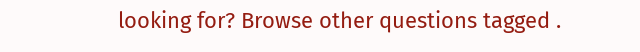looking for? Browse other questions tagged .